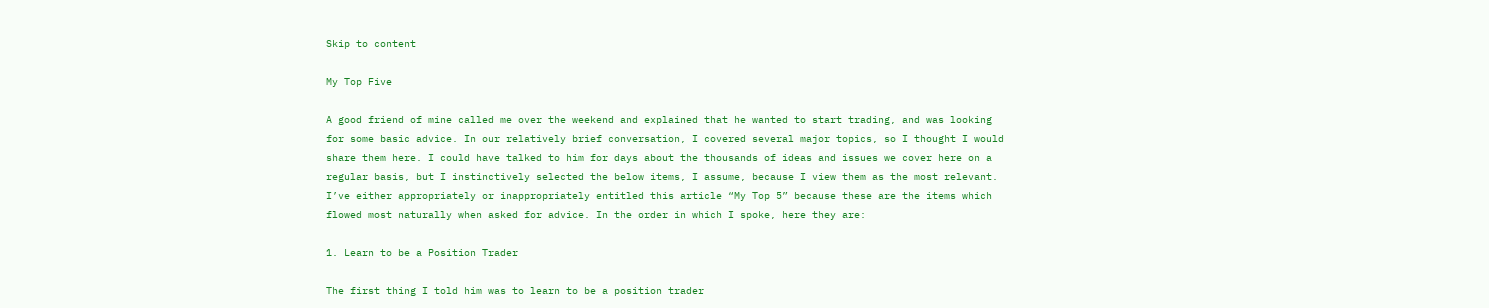Skip to content

My Top Five

A good friend of mine called me over the weekend and explained that he wanted to start trading, and was looking for some basic advice. In our relatively brief conversation, I covered several major topics, so I thought I would share them here. I could have talked to him for days about the thousands of ideas and issues we cover here on a regular basis, but I instinctively selected the below items, I assume, because I view them as the most relevant. I’ve either appropriately or inappropriately entitled this article “My Top 5” because these are the items which flowed most naturally when asked for advice. In the order in which I spoke, here they are:

1. Learn to be a Position Trader

The first thing I told him was to learn to be a position trader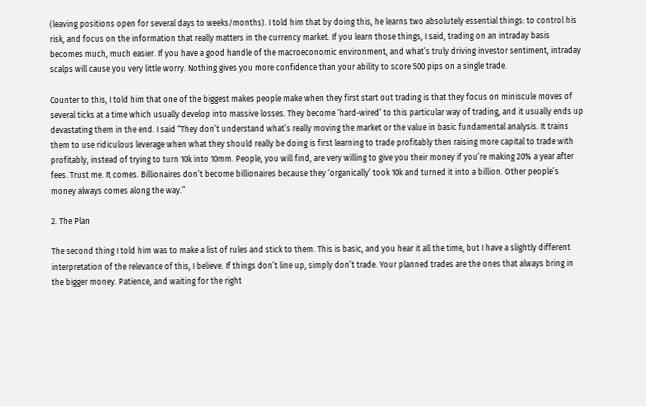(leaving positions open for several days to weeks/months). I told him that by doing this, he learns two absolutely essential things: to control his risk, and focus on the information that really matters in the currency market. If you learn those things, I said, trading on an intraday basis becomes much, much easier. If you have a good handle of the macroeconomic environment, and what’s truly driving investor sentiment, intraday scalps will cause you very little worry. Nothing gives you more confidence than your ability to score 500 pips on a single trade.

Counter to this, I told him that one of the biggest makes people make when they first start out trading is that they focus on miniscule moves of several ticks at a time which usually develop into massive losses. They become ‘hard-wired’ to this particular way of trading, and it usually ends up devastating them in the end. I said “They don’t understand what’s really moving the market or the value in basic fundamental analysis. It trains them to use ridiculous leverage when what they should really be doing is first learning to trade profitably then raising more capital to trade with profitably, instead of trying to turn 10k into 10mm. People, you will find, are very willing to give you their money if you’re making 20% a year after fees. Trust me. It comes. Billionaires don’t become billionaires because they ‘organically’ took 10k and turned it into a billion. Other people’s money always comes along the way.”

2. The Plan

The second thing I told him was to make a list of rules and stick to them. This is basic, and you hear it all the time, but I have a slightly different interpretation of the relevance of this, I believe. If things don’t line up, simply don’t trade. Your planned trades are the ones that always bring in the bigger money. Patience, and waiting for the right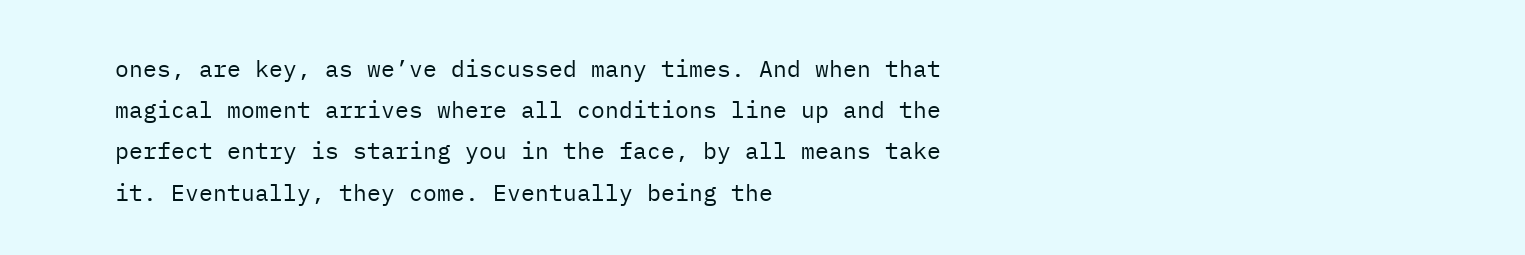ones, are key, as we’ve discussed many times. And when that magical moment arrives where all conditions line up and the perfect entry is staring you in the face, by all means take it. Eventually, they come. Eventually being the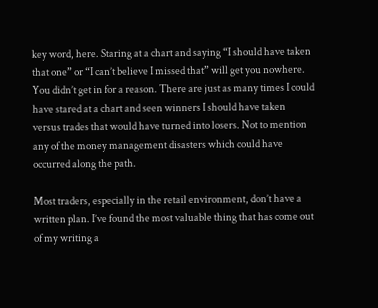key word, here. Staring at a chart and saying “I should have taken that one” or “I can’t believe I missed that” will get you nowhere. You didn’t get in for a reason. There are just as many times I could have stared at a chart and seen winners I should have taken versus trades that would have turned into losers. Not to mention any of the money management disasters which could have occurred along the path.

Most traders, especially in the retail environment, don’t have a written plan. I’ve found the most valuable thing that has come out of my writing a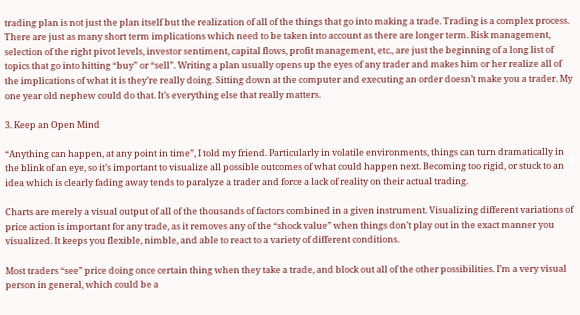trading plan is not just the plan itself but the realization of all of the things that go into making a trade. Trading is a complex process. There are just as many short term implications which need to be taken into account as there are longer term. Risk management, selection of the right pivot levels, investor sentiment, capital flows, profit management, etc., are just the beginning of a long list of topics that go into hitting “buy” or “sell”. Writing a plan usually opens up the eyes of any trader and makes him or her realize all of the implications of what it is they’re really doing. Sitting down at the computer and executing an order doesn’t make you a trader. My one year old nephew could do that. It’s everything else that really matters.

3. Keep an Open Mind

“Anything can happen, at any point in time”, I told my friend. Particularly in volatile environments, things can turn dramatically in the blink of an eye, so it’s important to visualize all possible outcomes of what could happen next. Becoming too rigid, or stuck to an idea which is clearly fading away tends to paralyze a trader and force a lack of reality on their actual trading.

Charts are merely a visual output of all of the thousands of factors combined in a given instrument. Visualizing different variations of price action is important for any trade, as it removes any of the “shock value” when things don’t play out in the exact manner you visualized. It keeps you flexible, nimble, and able to react to a variety of different conditions.

Most traders “see” price doing once certain thing when they take a trade, and block out all of the other possibilities. I’m a very visual person in general, which could be a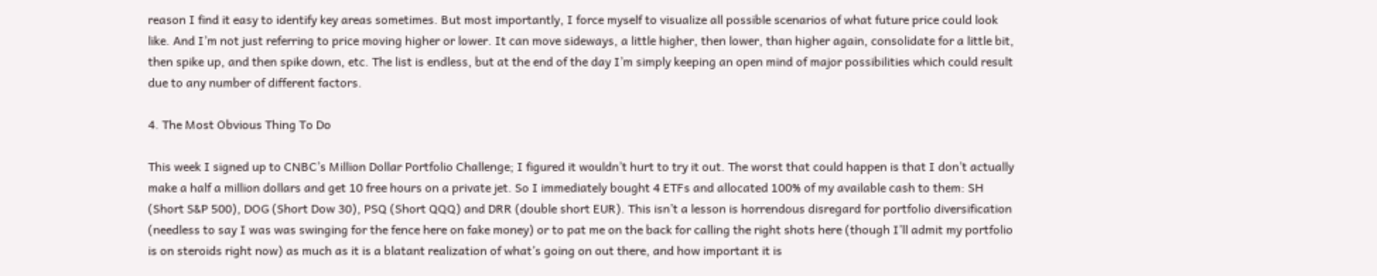reason I find it easy to identify key areas sometimes. But most importantly, I force myself to visualize all possible scenarios of what future price could look like. And I’m not just referring to price moving higher or lower. It can move sideways, a little higher, then lower, than higher again, consolidate for a little bit, then spike up, and then spike down, etc. The list is endless, but at the end of the day I’m simply keeping an open mind of major possibilities which could result due to any number of different factors.

4. The Most Obvious Thing To Do

This week I signed up to CNBC’s Million Dollar Portfolio Challenge; I figured it wouldn’t hurt to try it out. The worst that could happen is that I don’t actually make a half a million dollars and get 10 free hours on a private jet. So I immediately bought 4 ETFs and allocated 100% of my available cash to them: SH (Short S&P 500), DOG (Short Dow 30), PSQ (Short QQQ) and DRR (double short EUR). This isn’t a lesson is horrendous disregard for portfolio diversification (needless to say I was was swinging for the fence here on fake money) or to pat me on the back for calling the right shots here (though I’ll admit my portfolio is on steroids right now) as much as it is a blatant realization of what’s going on out there, and how important it is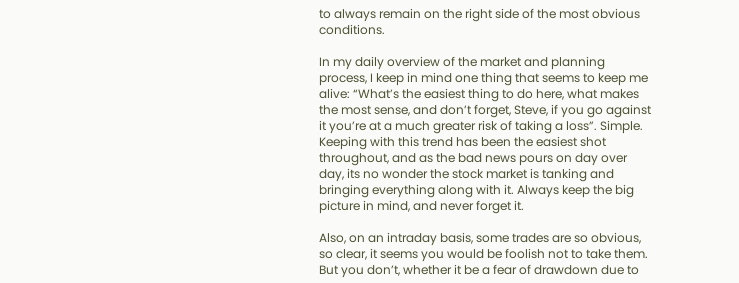to always remain on the right side of the most obvious conditions.

In my daily overview of the market and planning process, I keep in mind one thing that seems to keep me alive: “What’s the easiest thing to do here, what makes the most sense, and don’t forget, Steve, if you go against it you’re at a much greater risk of taking a loss”. Simple. Keeping with this trend has been the easiest shot throughout, and as the bad news pours on day over day, its no wonder the stock market is tanking and bringing everything along with it. Always keep the big picture in mind, and never forget it.

Also, on an intraday basis, some trades are so obvious, so clear, it seems you would be foolish not to take them. But you don’t, whether it be a fear of drawdown due to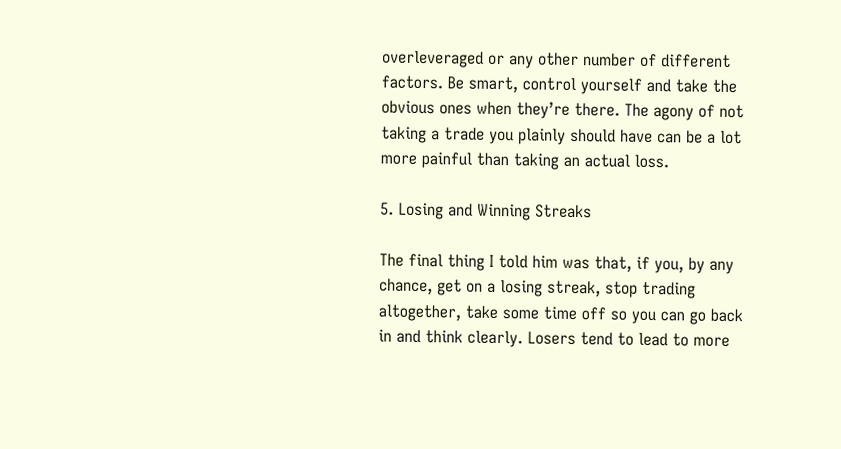overleveraged or any other number of different factors. Be smart, control yourself and take the obvious ones when they’re there. The agony of not taking a trade you plainly should have can be a lot more painful than taking an actual loss.

5. Losing and Winning Streaks

The final thing I told him was that, if you, by any chance, get on a losing streak, stop trading altogether, take some time off so you can go back in and think clearly. Losers tend to lead to more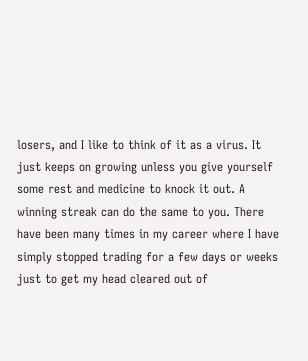losers, and I like to think of it as a virus. It just keeps on growing unless you give yourself some rest and medicine to knock it out. A winning streak can do the same to you. There have been many times in my career where I have simply stopped trading for a few days or weeks just to get my head cleared out of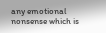any emotional nonsense which is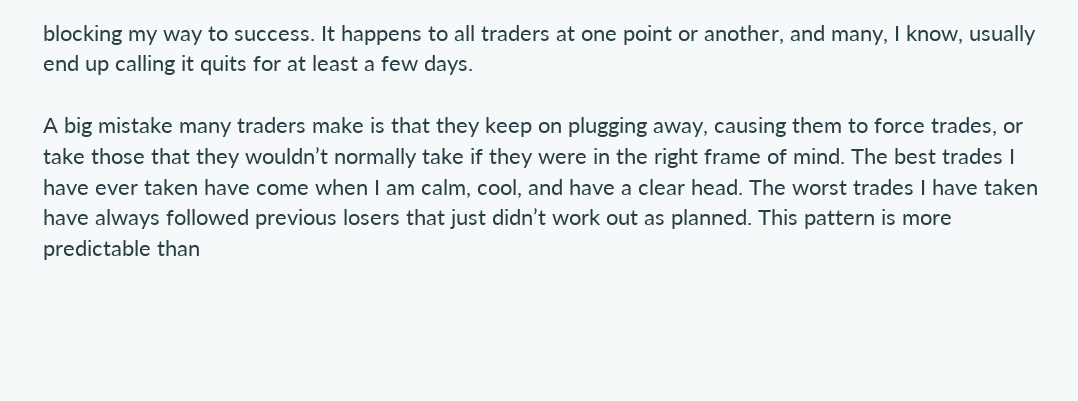blocking my way to success. It happens to all traders at one point or another, and many, I know, usually end up calling it quits for at least a few days.

A big mistake many traders make is that they keep on plugging away, causing them to force trades, or take those that they wouldn’t normally take if they were in the right frame of mind. The best trades I have ever taken have come when I am calm, cool, and have a clear head. The worst trades I have taken have always followed previous losers that just didn’t work out as planned. This pattern is more predictable than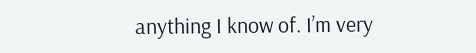anything I know of. I’m very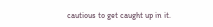cautious to get caught up in it.